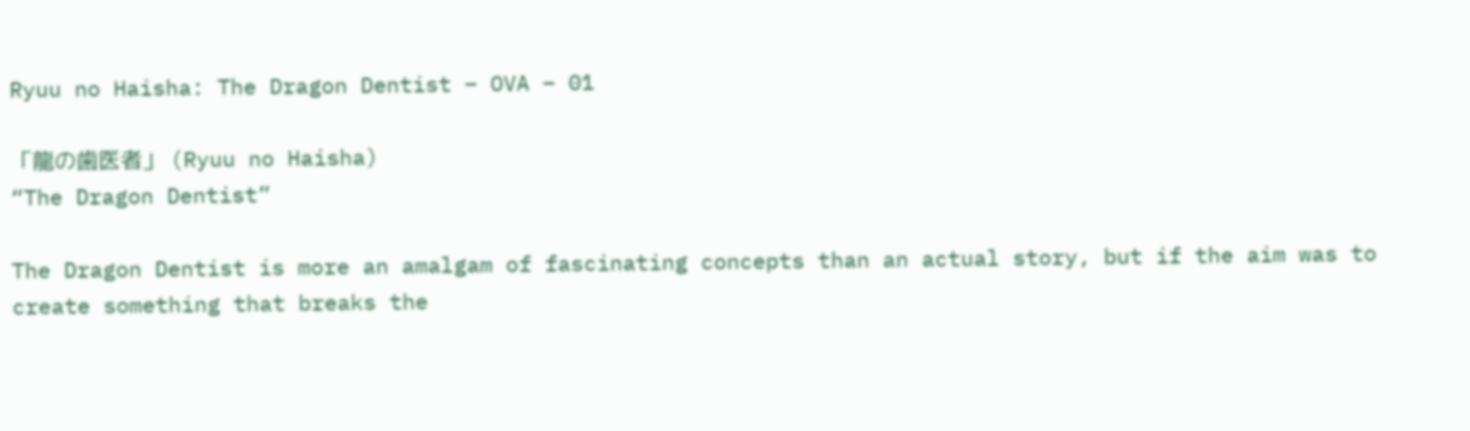Ryuu no Haisha: The Dragon Dentist – OVA – 01

「龍の歯医者」 (Ryuu no Haisha)
“The Dragon Dentist”

The Dragon Dentist is more an amalgam of fascinating concepts than an actual story, but if the aim was to create something that breaks the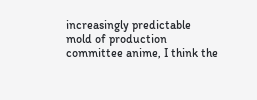increasingly predictable mold of production committee anime, I think the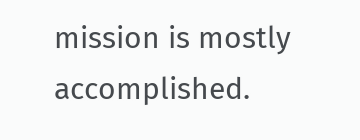mission is mostly accomplished.